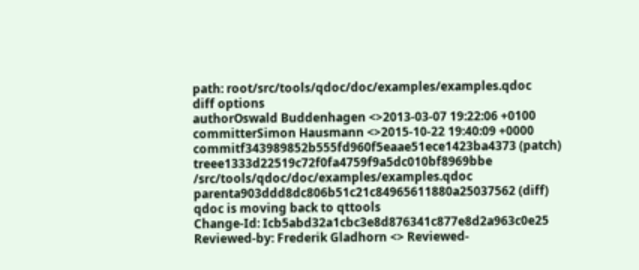path: root/src/tools/qdoc/doc/examples/examples.qdoc
diff options
authorOswald Buddenhagen <>2013-03-07 19:22:06 +0100
committerSimon Hausmann <>2015-10-22 19:40:09 +0000
commitf343989852b555fd960f5eaae51ece1423ba4373 (patch)
treee1333d22519c72f0fa4759f9a5dc010bf8969bbe /src/tools/qdoc/doc/examples/examples.qdoc
parenta903ddd8dc806b51c21c84965611880a25037562 (diff)
qdoc is moving back to qttools
Change-Id: Icb5abd32a1cbc3e8d876341c877e8d2a963c0e25 Reviewed-by: Frederik Gladhorn <> Reviewed-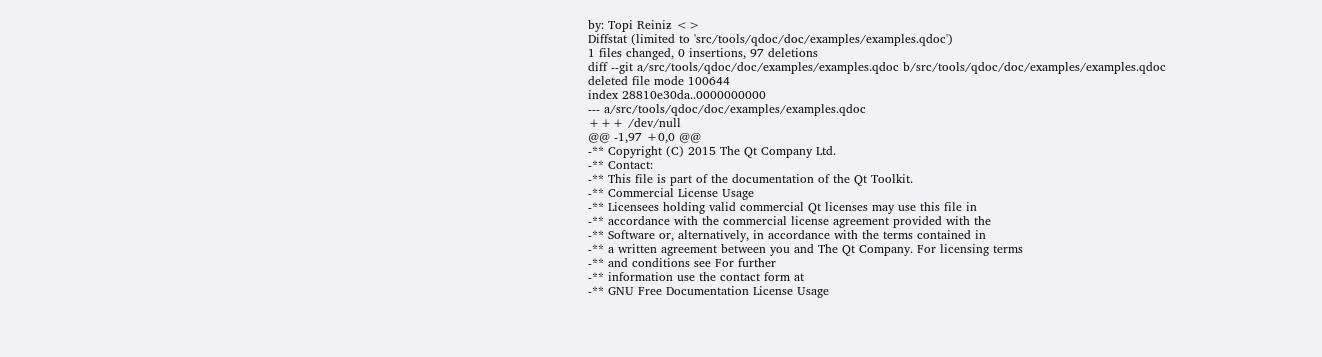by: Topi Reiniƶ <>
Diffstat (limited to 'src/tools/qdoc/doc/examples/examples.qdoc')
1 files changed, 0 insertions, 97 deletions
diff --git a/src/tools/qdoc/doc/examples/examples.qdoc b/src/tools/qdoc/doc/examples/examples.qdoc
deleted file mode 100644
index 28810e30da..0000000000
--- a/src/tools/qdoc/doc/examples/examples.qdoc
+++ /dev/null
@@ -1,97 +0,0 @@
-** Copyright (C) 2015 The Qt Company Ltd.
-** Contact:
-** This file is part of the documentation of the Qt Toolkit.
-** Commercial License Usage
-** Licensees holding valid commercial Qt licenses may use this file in
-** accordance with the commercial license agreement provided with the
-** Software or, alternatively, in accordance with the terms contained in
-** a written agreement between you and The Qt Company. For licensing terms
-** and conditions see For further
-** information use the contact form at
-** GNU Free Documentation License Usage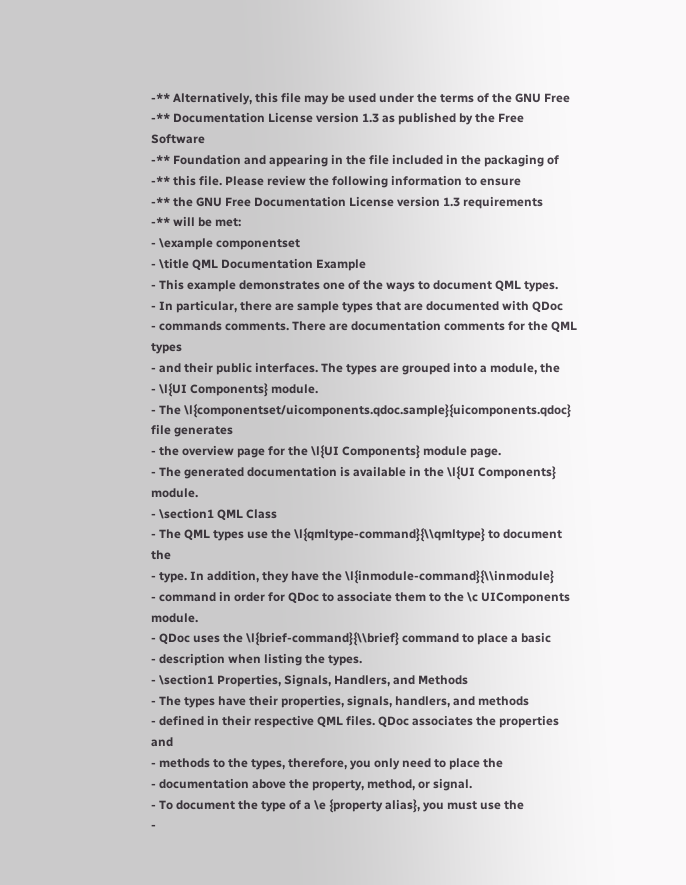-** Alternatively, this file may be used under the terms of the GNU Free
-** Documentation License version 1.3 as published by the Free Software
-** Foundation and appearing in the file included in the packaging of
-** this file. Please review the following information to ensure
-** the GNU Free Documentation License version 1.3 requirements
-** will be met:
- \example componentset
- \title QML Documentation Example
- This example demonstrates one of the ways to document QML types.
- In particular, there are sample types that are documented with QDoc
- commands comments. There are documentation comments for the QML types
- and their public interfaces. The types are grouped into a module, the
- \l{UI Components} module.
- The \l{componentset/uicomponents.qdoc.sample}{uicomponents.qdoc} file generates
- the overview page for the \l{UI Components} module page.
- The generated documentation is available in the \l{UI Components} module.
- \section1 QML Class
- The QML types use the \l{qmltype-command}{\\qmltype} to document the
- type. In addition, they have the \l{inmodule-command}{\\inmodule}
- command in order for QDoc to associate them to the \c UIComponents module.
- QDoc uses the \l{brief-command}{\\brief} command to place a basic
- description when listing the types.
- \section1 Properties, Signals, Handlers, and Methods
- The types have their properties, signals, handlers, and methods
- defined in their respective QML files. QDoc associates the properties and
- methods to the types, therefore, you only need to place the
- documentation above the property, method, or signal.
- To document the type of a \e {property alias}, you must use the
-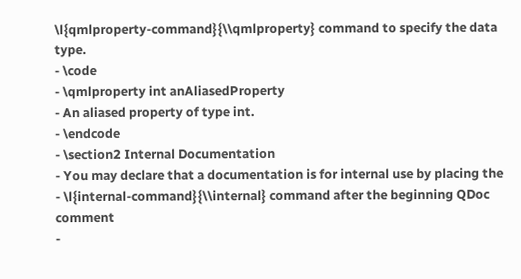\l{qmlproperty-command}{\\qmlproperty} command to specify the data type.
- \code
- \qmlproperty int anAliasedProperty
- An aliased property of type int.
- \endcode
- \section2 Internal Documentation
- You may declare that a documentation is for internal use by placing the
- \l{internal-command}{\\internal} command after the beginning QDoc comment
-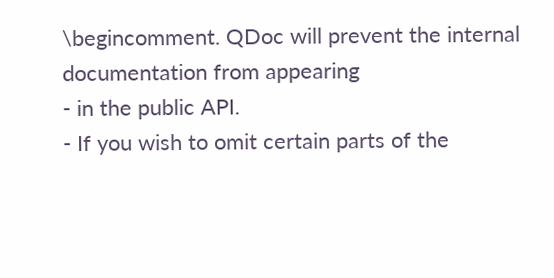\begincomment. QDoc will prevent the internal documentation from appearing
- in the public API.
- If you wish to omit certain parts of the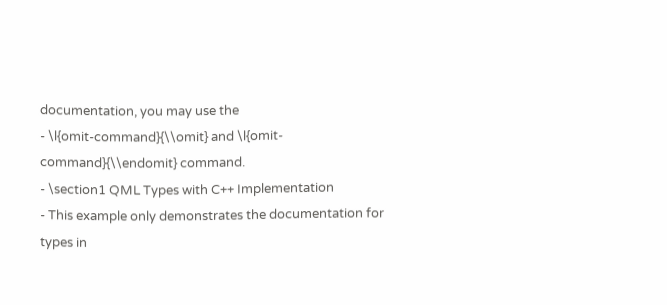documentation, you may use the
- \l{omit-command}{\\omit} and \l{omit-command}{\\endomit} command.
- \section1 QML Types with C++ Implementation
- This example only demonstrates the documentation for types in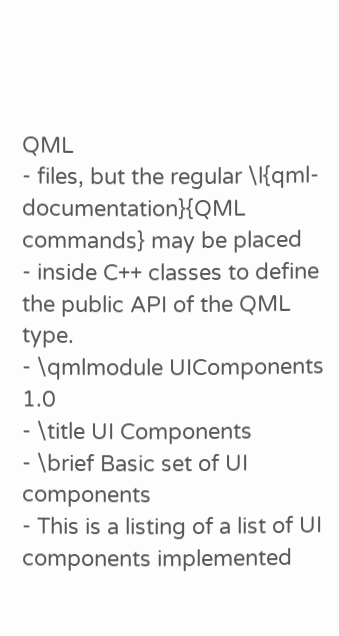QML
- files, but the regular \l{qml-documentation}{QML commands} may be placed
- inside C++ classes to define the public API of the QML type.
- \qmlmodule UIComponents 1.0
- \title UI Components
- \brief Basic set of UI components
- This is a listing of a list of UI components implemented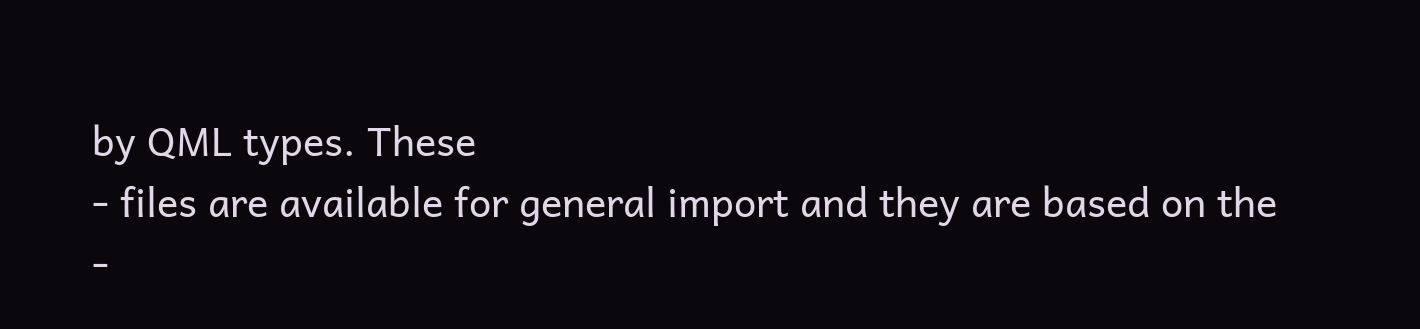by QML types. These
- files are available for general import and they are based on the
-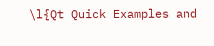\l{Qt Quick Examples and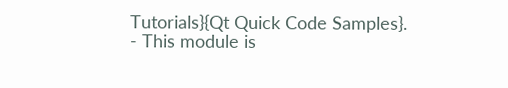Tutorials}{Qt Quick Code Samples}.
- This module is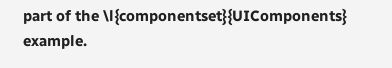part of the \l{componentset}{UIComponents} example.